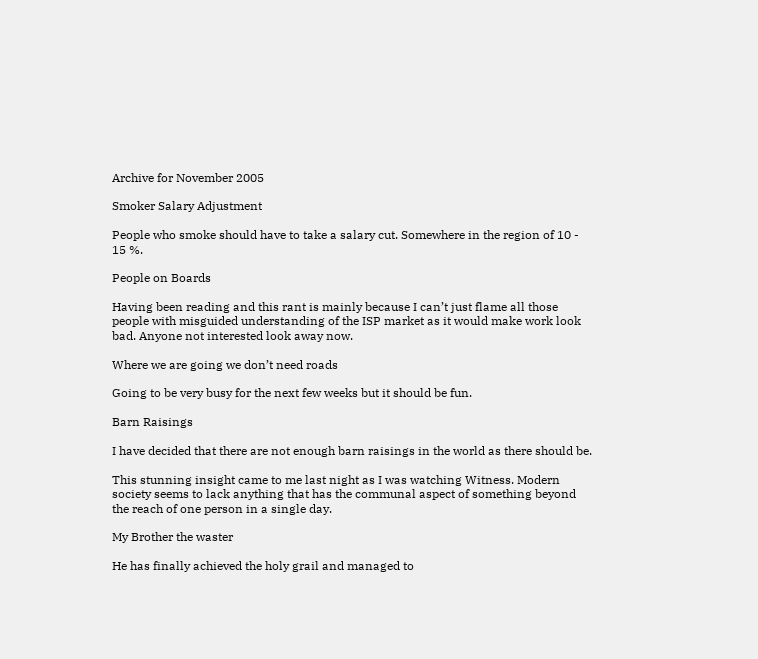Archive for November 2005

Smoker Salary Adjustment

People who smoke should have to take a salary cut. Somewhere in the region of 10 - 15 %.

People on Boards

Having been reading and this rant is mainly because I can’t just flame all those people with misguided understanding of the ISP market as it would make work look bad. Anyone not interested look away now.

Where we are going we don’t need roads

Going to be very busy for the next few weeks but it should be fun.

Barn Raisings

I have decided that there are not enough barn raisings in the world as there should be.

This stunning insight came to me last night as I was watching Witness. Modern society seems to lack anything that has the communal aspect of something beyond the reach of one person in a single day.

My Brother the waster

He has finally achieved the holy grail and managed to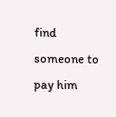find someone to pay him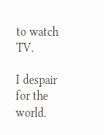to watch TV.

I despair for the world.